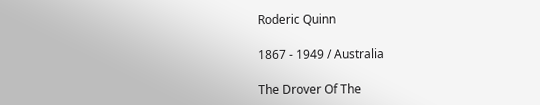Roderic Quinn

1867 - 1949 / Australia

The Drover Of The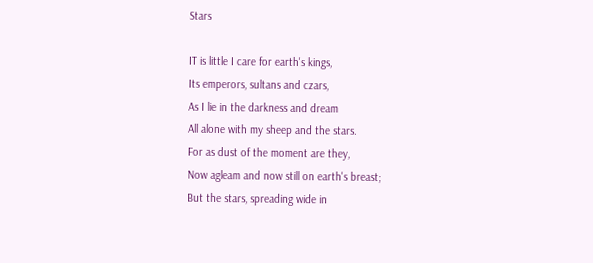Stars

IT is little I care for earth's kings,
Its emperors, sultans and czars,
As I lie in the darkness and dream
All alone with my sheep and the stars.
For as dust of the moment are they,
Now agleam and now still on earth's breast;
But the stars, spreading wide in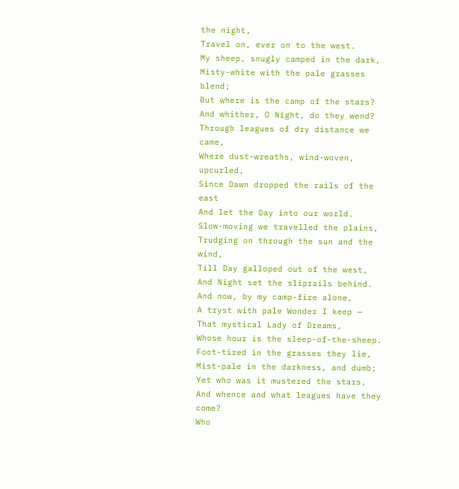the night,
Travel on, ever on to the west.
My sheep, snugly camped in the dark,
Misty-white with the pale grasses blend;
But where is the camp of the stars?
And whither, O Night, do they wend?
Through leagues of dry distance we came,
Where dust-wreaths, wind-woven, upcurled,
Since Dawn dropped the rails of the east
And let the Day into our world.
Slow-moving we travelled the plains,
Trudging on through the sun and the wind,
Till Day galloped out of the west,
And Night set the sliprails behind.
And now, by my camp-fire alone,
A tryst with pale Wonder I keep —
That mystical Lady of Dreams,
Whose hour is the sleep-of-the-sheep.
Foot-tired in the grasses they lie,
Mist-pale in the darkness, and dumb;
Yet who was it mustered the stars,
And whence and what leagues have they come?
Who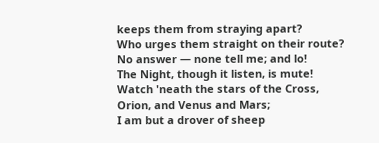keeps them from straying apart?
Who urges them straight on their route?
No answer — none tell me; and lo!
The Night, though it listen, is mute!
Watch 'neath the stars of the Cross,
Orion, and Venus and Mars;
I am but a drover of sheep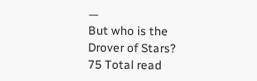—
But who is the Drover of Stars?
75 Total read